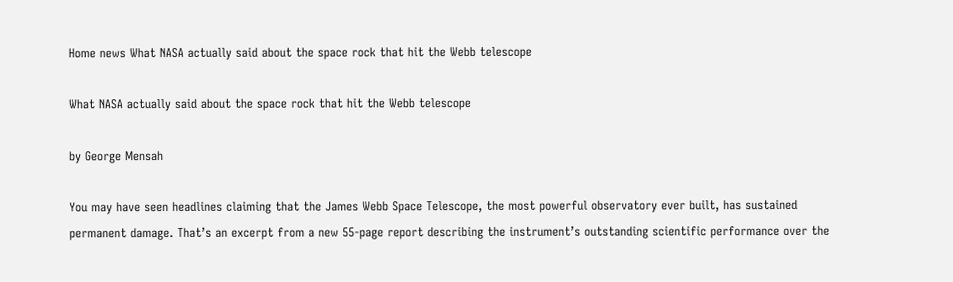Home news What NASA actually said about the space rock that hit the Webb telescope

What NASA actually said about the space rock that hit the Webb telescope

by George Mensah

You may have seen headlines claiming that the James Webb Space Telescope, the most powerful observatory ever built, has sustained permanent damage. That’s an excerpt from a new 55-page report describing the instrument’s outstanding scientific performance over the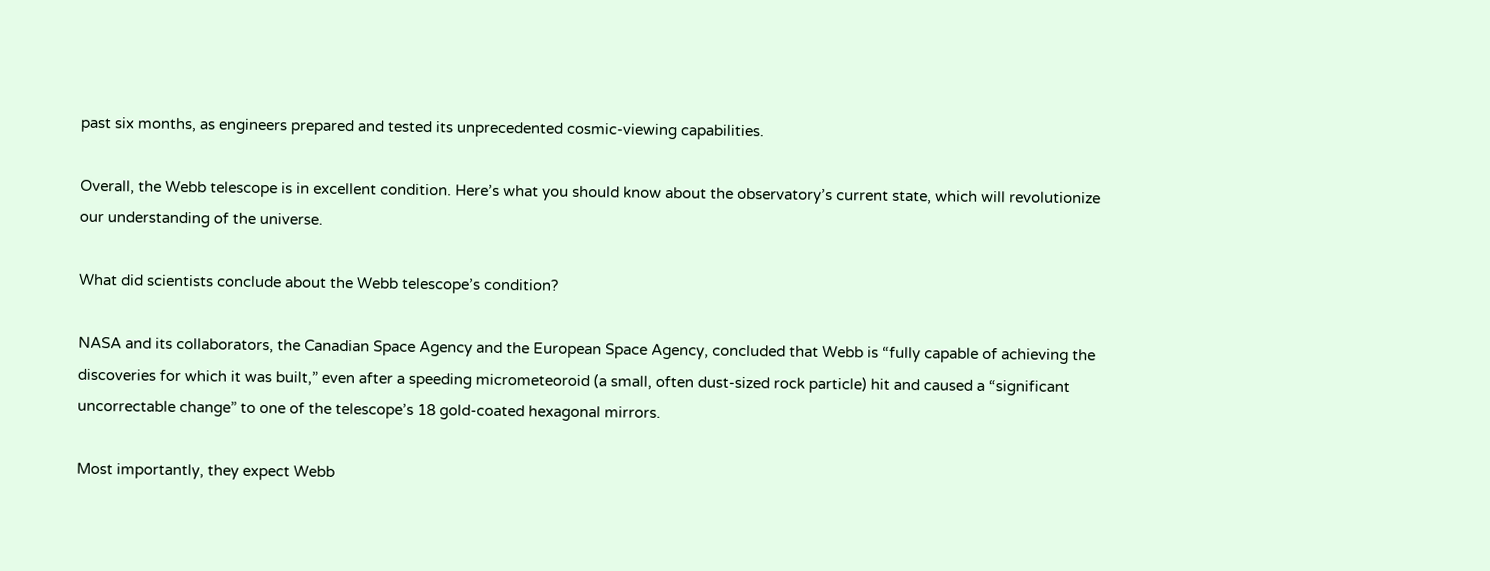past six months, as engineers prepared and tested its unprecedented cosmic-viewing capabilities.

Overall, the Webb telescope is in excellent condition. Here’s what you should know about the observatory’s current state, which will revolutionize our understanding of the universe.

What did scientists conclude about the Webb telescope’s condition?

NASA and its collaborators, the Canadian Space Agency and the European Space Agency, concluded that Webb is “fully capable of achieving the discoveries for which it was built,” even after a speeding micrometeoroid (a small, often dust-sized rock particle) hit and caused a “significant uncorrectable change” to one of the telescope’s 18 gold-coated hexagonal mirrors.

Most importantly, they expect Webb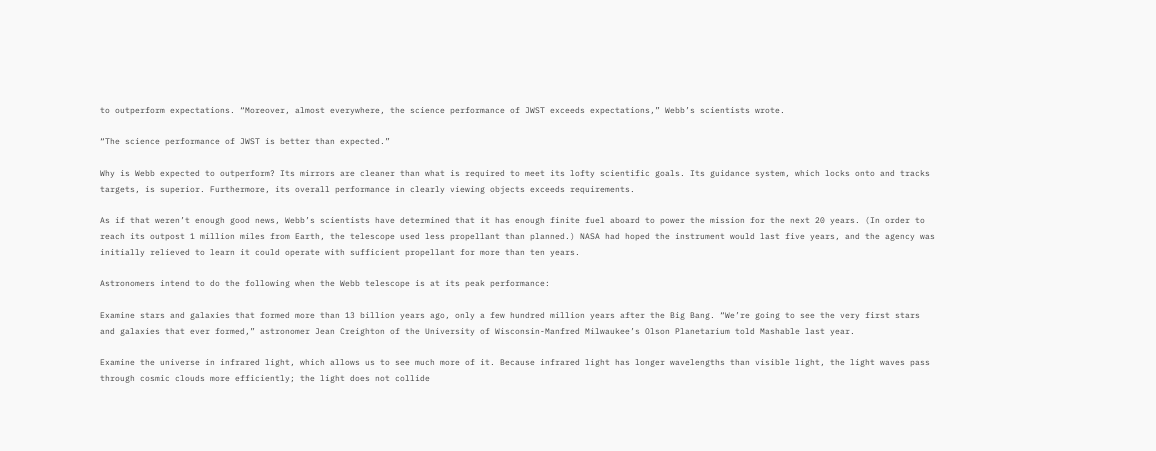to outperform expectations. “Moreover, almost everywhere, the science performance of JWST exceeds expectations,” Webb’s scientists wrote.

“The science performance of JWST is better than expected.”

Why is Webb expected to outperform? Its mirrors are cleaner than what is required to meet its lofty scientific goals. Its guidance system, which locks onto and tracks targets, is superior. Furthermore, its overall performance in clearly viewing objects exceeds requirements.

As if that weren’t enough good news, Webb’s scientists have determined that it has enough finite fuel aboard to power the mission for the next 20 years. (In order to reach its outpost 1 million miles from Earth, the telescope used less propellant than planned.) NASA had hoped the instrument would last five years, and the agency was initially relieved to learn it could operate with sufficient propellant for more than ten years.

Astronomers intend to do the following when the Webb telescope is at its peak performance:

Examine stars and galaxies that formed more than 13 billion years ago, only a few hundred million years after the Big Bang. “We’re going to see the very first stars and galaxies that ever formed,” astronomer Jean Creighton of the University of Wisconsin-Manfred Milwaukee’s Olson Planetarium told Mashable last year.

Examine the universe in infrared light, which allows us to see much more of it. Because infrared light has longer wavelengths than visible light, the light waves pass through cosmic clouds more efficiently; the light does not collide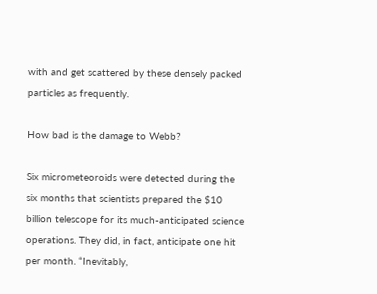with and get scattered by these densely packed particles as frequently.

How bad is the damage to Webb?

Six micrometeoroids were detected during the six months that scientists prepared the $10 billion telescope for its much-anticipated science operations. They did, in fact, anticipate one hit per month. “Inevitably,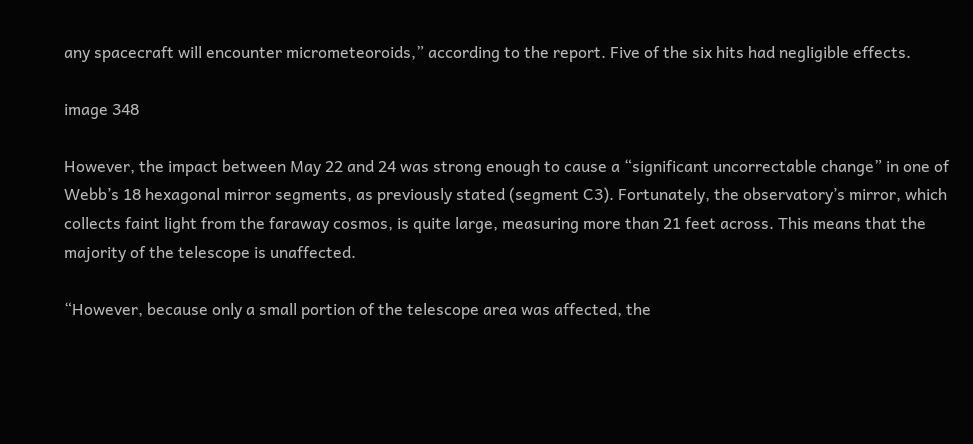any spacecraft will encounter micrometeoroids,” according to the report. Five of the six hits had negligible effects.

image 348

However, the impact between May 22 and 24 was strong enough to cause a “significant uncorrectable change” in one of Webb’s 18 hexagonal mirror segments, as previously stated (segment C3). Fortunately, the observatory’s mirror, which collects faint light from the faraway cosmos, is quite large, measuring more than 21 feet across. This means that the majority of the telescope is unaffected.

“However, because only a small portion of the telescope area was affected, the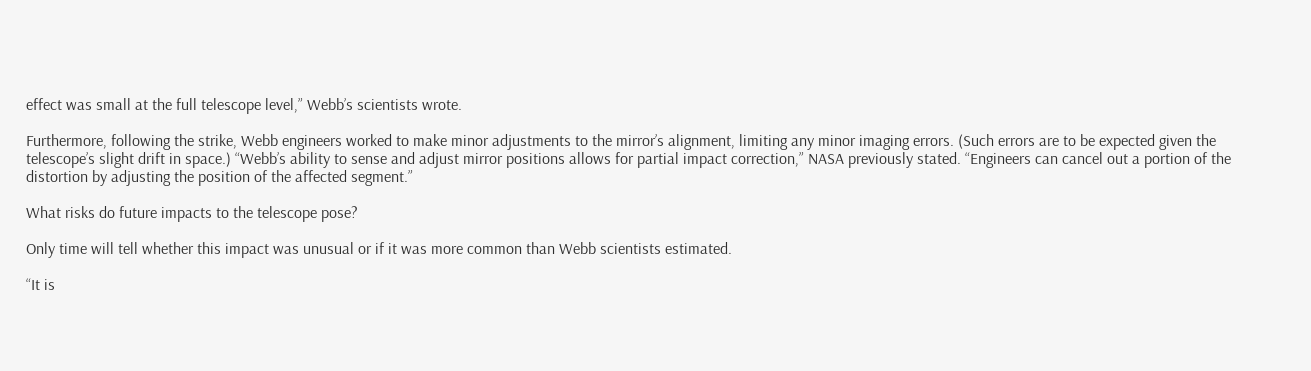effect was small at the full telescope level,” Webb’s scientists wrote.

Furthermore, following the strike, Webb engineers worked to make minor adjustments to the mirror’s alignment, limiting any minor imaging errors. (Such errors are to be expected given the telescope’s slight drift in space.) “Webb’s ability to sense and adjust mirror positions allows for partial impact correction,” NASA previously stated. “Engineers can cancel out a portion of the distortion by adjusting the position of the affected segment.”

What risks do future impacts to the telescope pose?

Only time will tell whether this impact was unusual or if it was more common than Webb scientists estimated.

“It is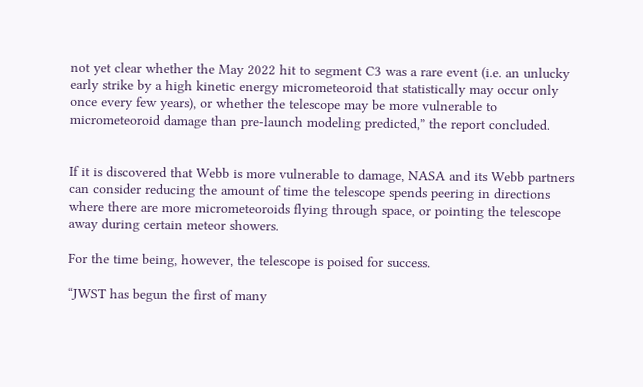not yet clear whether the May 2022 hit to segment C3 was a rare event (i.e. an unlucky early strike by a high kinetic energy micrometeoroid that statistically may occur only once every few years), or whether the telescope may be more vulnerable to micrometeoroid damage than pre-launch modeling predicted,” the report concluded.


If it is discovered that Webb is more vulnerable to damage, NASA and its Webb partners can consider reducing the amount of time the telescope spends peering in directions where there are more micrometeoroids flying through space, or pointing the telescope away during certain meteor showers.

For the time being, however, the telescope is poised for success.

“JWST has begun the first of many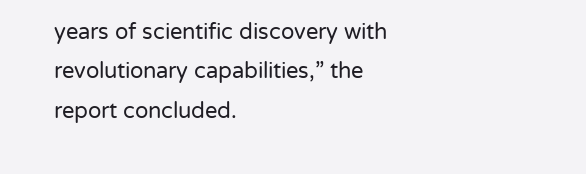years of scientific discovery with revolutionary capabilities,” the report concluded.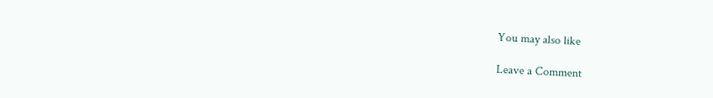You may also like

Leave a Comment